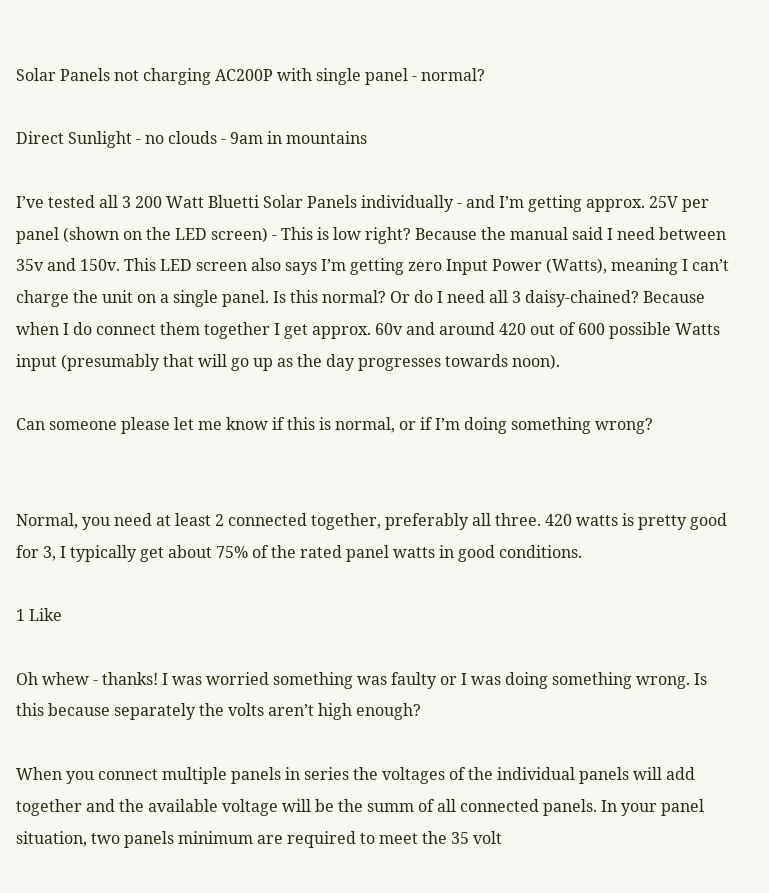Solar Panels not charging AC200P with single panel - normal?

Direct Sunlight - no clouds - 9am in mountains

I’ve tested all 3 200 Watt Bluetti Solar Panels individually - and I’m getting approx. 25V per panel (shown on the LED screen) - This is low right? Because the manual said I need between 35v and 150v. This LED screen also says I’m getting zero Input Power (Watts), meaning I can’t charge the unit on a single panel. Is this normal? Or do I need all 3 daisy-chained? Because when I do connect them together I get approx. 60v and around 420 out of 600 possible Watts input (presumably that will go up as the day progresses towards noon).

Can someone please let me know if this is normal, or if I’m doing something wrong?


Normal, you need at least 2 connected together, preferably all three. 420 watts is pretty good for 3, I typically get about 75% of the rated panel watts in good conditions.

1 Like

Oh whew - thanks! I was worried something was faulty or I was doing something wrong. Is this because separately the volts aren’t high enough?

When you connect multiple panels in series the voltages of the individual panels will add together and the available voltage will be the summ of all connected panels. In your panel situation, two panels minimum are required to meet the 35 volt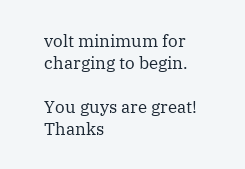volt minimum for charging to begin.

You guys are great! Thanks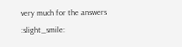very much for the answers :slight_smile: